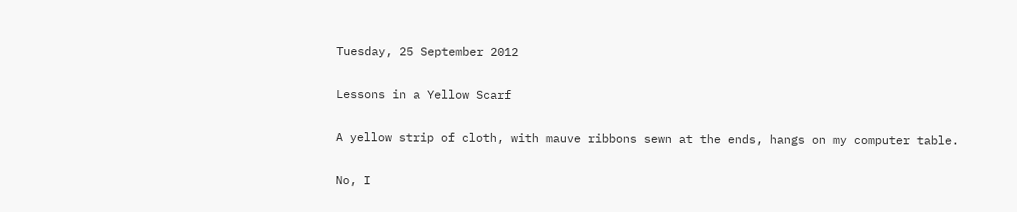Tuesday, 25 September 2012

Lessons in a Yellow Scarf

A yellow strip of cloth, with mauve ribbons sewn at the ends, hangs on my computer table.

No, I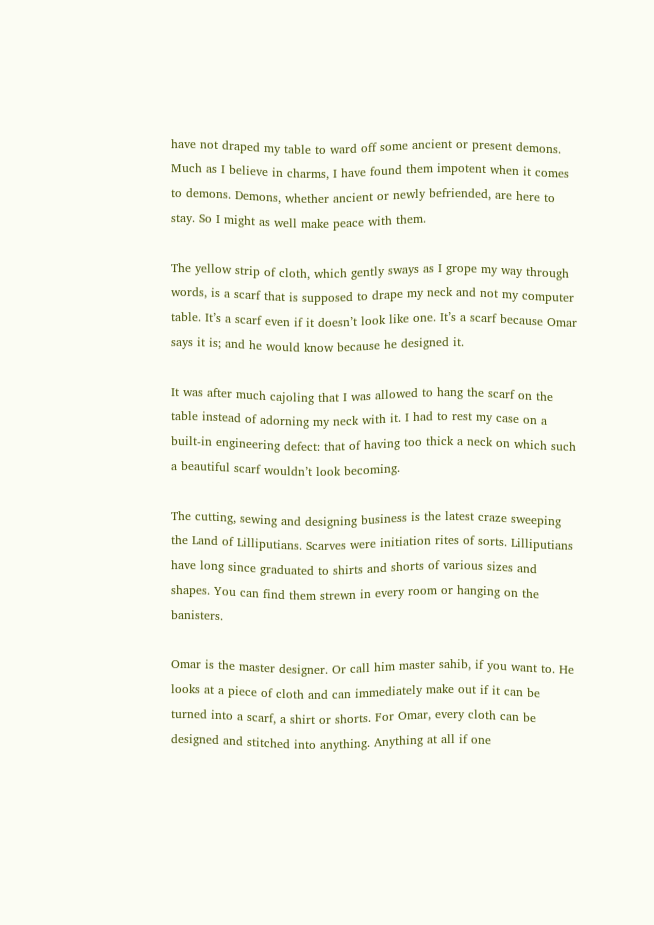have not draped my table to ward off some ancient or present demons.  Much as I believe in charms, I have found them impotent when it comes to demons. Demons, whether ancient or newly befriended, are here to stay. So I might as well make peace with them.

The yellow strip of cloth, which gently sways as I grope my way through words, is a scarf that is supposed to drape my neck and not my computer table. It’s a scarf even if it doesn’t look like one. It’s a scarf because Omar says it is; and he would know because he designed it.

It was after much cajoling that I was allowed to hang the scarf on the table instead of adorning my neck with it. I had to rest my case on a built-in engineering defect: that of having too thick a neck on which such a beautiful scarf wouldn’t look becoming.

The cutting, sewing and designing business is the latest craze sweeping the Land of Lilliputians. Scarves were initiation rites of sorts. Lilliputians have long since graduated to shirts and shorts of various sizes and shapes. You can find them strewn in every room or hanging on the banisters.

Omar is the master designer. Or call him master sahib, if you want to. He looks at a piece of cloth and can immediately make out if it can be turned into a scarf, a shirt or shorts. For Omar, every cloth can be designed and stitched into anything. Anything at all if one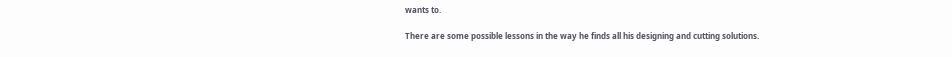wants to.

There are some possible lessons in the way he finds all his designing and cutting solutions.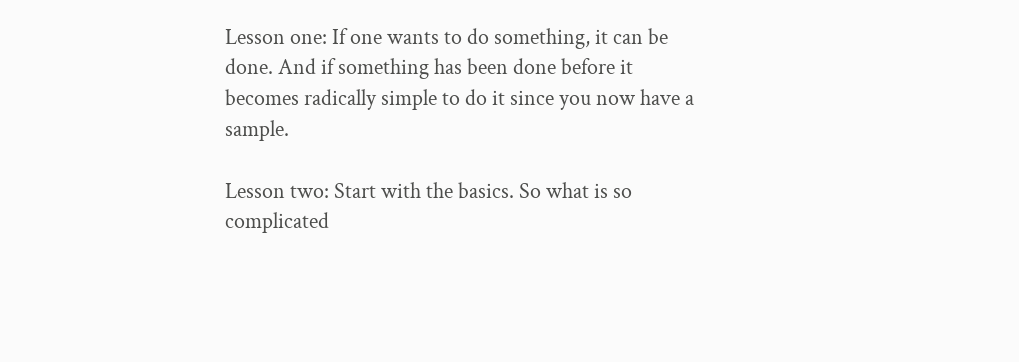Lesson one: If one wants to do something, it can be done. And if something has been done before it becomes radically simple to do it since you now have a sample.

Lesson two: Start with the basics. So what is so complicated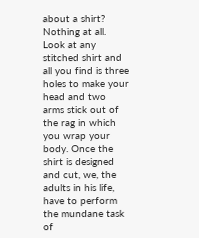about a shirt? Nothing at all.  Look at any stitched shirt and all you find is three holes to make your head and two arms stick out of the rag in which you wrap your body. Once the shirt is designed and cut, we, the adults in his life, have to perform the mundane task of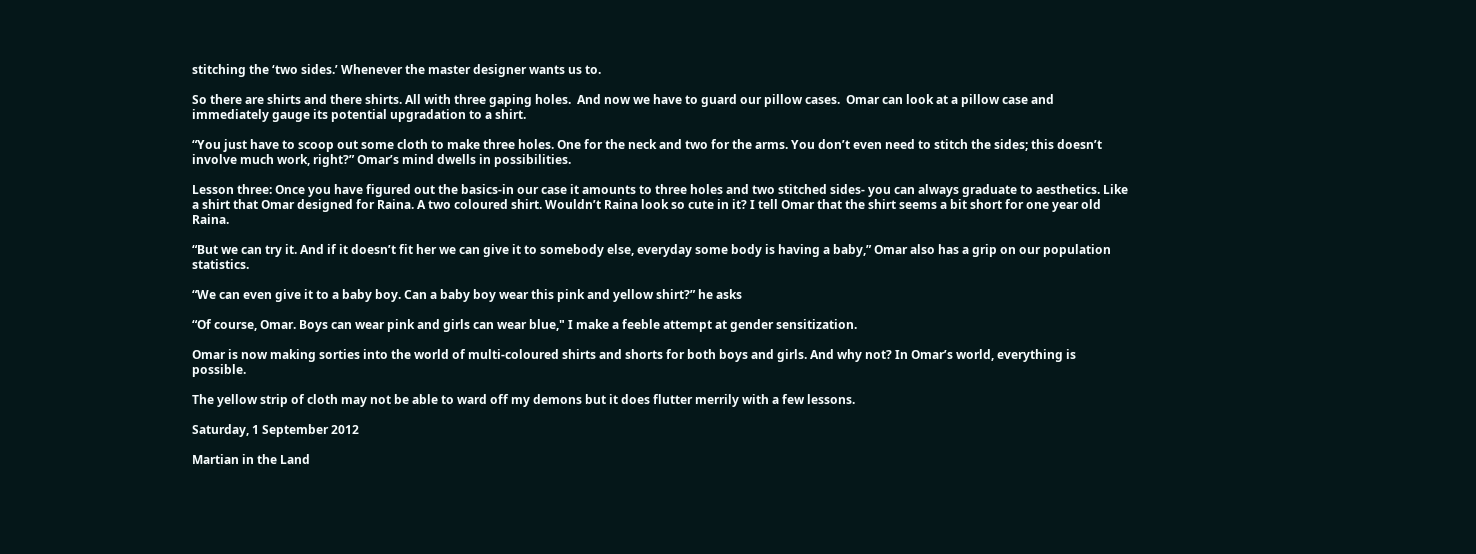stitching the ‘two sides.’ Whenever the master designer wants us to.

So there are shirts and there shirts. All with three gaping holes.  And now we have to guard our pillow cases.  Omar can look at a pillow case and immediately gauge its potential upgradation to a shirt.

“You just have to scoop out some cloth to make three holes. One for the neck and two for the arms. You don’t even need to stitch the sides; this doesn’t involve much work, right?” Omar’s mind dwells in possibilities.

Lesson three: Once you have figured out the basics-in our case it amounts to three holes and two stitched sides- you can always graduate to aesthetics. Like a shirt that Omar designed for Raina. A two coloured shirt. Wouldn’t Raina look so cute in it? I tell Omar that the shirt seems a bit short for one year old Raina.

“But we can try it. And if it doesn’t fit her we can give it to somebody else, everyday some body is having a baby,” Omar also has a grip on our population statistics.

“We can even give it to a baby boy. Can a baby boy wear this pink and yellow shirt?” he asks

“Of course, Omar. Boys can wear pink and girls can wear blue," I make a feeble attempt at gender sensitization.

Omar is now making sorties into the world of multi-coloured shirts and shorts for both boys and girls. And why not? In Omar’s world, everything is possible.

The yellow strip of cloth may not be able to ward off my demons but it does flutter merrily with a few lessons.

Saturday, 1 September 2012

Martian in the Land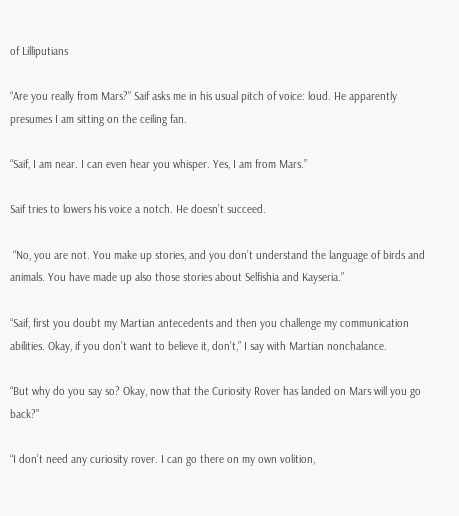of Lilliputians

“Are you really from Mars?” Saif asks me in his usual pitch of voice: loud. He apparently presumes I am sitting on the ceiling fan.

“Saif, I am near. I can even hear you whisper. Yes, I am from Mars.”

Saif tries to lowers his voice a notch. He doesn’t succeed.

 “No, you are not. You make up stories, and you don’t understand the language of birds and animals. You have made up also those stories about Selfishia and Kayseria.”

“Saif, first you doubt my Martian antecedents and then you challenge my communication abilities. Okay, if you don’t want to believe it, don’t,” I say with Martian nonchalance.

“But why do you say so? Okay, now that the Curiosity Rover has landed on Mars will you go back?”

“I don’t need any curiosity rover. I can go there on my own volition,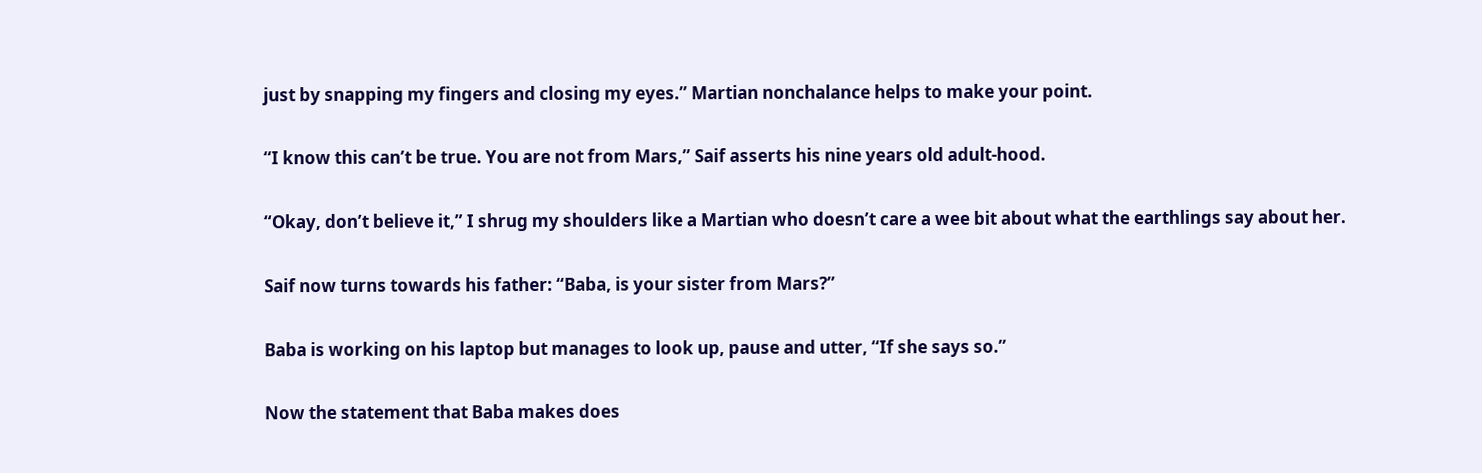just by snapping my fingers and closing my eyes.” Martian nonchalance helps to make your point.

“I know this can’t be true. You are not from Mars,” Saif asserts his nine years old adult-hood.

“Okay, don’t believe it,” I shrug my shoulders like a Martian who doesn’t care a wee bit about what the earthlings say about her.

Saif now turns towards his father: “Baba, is your sister from Mars?”

Baba is working on his laptop but manages to look up, pause and utter, “If she says so.”

Now the statement that Baba makes does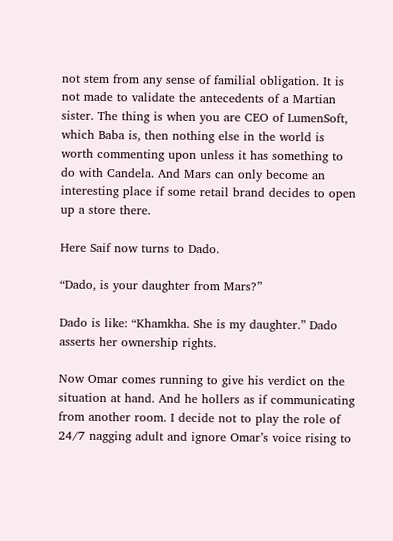not stem from any sense of familial obligation. It is not made to validate the antecedents of a Martian sister. The thing is when you are CEO of LumenSoft, which Baba is, then nothing else in the world is worth commenting upon unless it has something to do with Candela. And Mars can only become an interesting place if some retail brand decides to open up a store there.

Here Saif now turns to Dado.

“Dado, is your daughter from Mars?”

Dado is like: “Khamkha. She is my daughter.” Dado asserts her ownership rights.

Now Omar comes running to give his verdict on the situation at hand. And he hollers as if communicating from another room. I decide not to play the role of 24/7 nagging adult and ignore Omar’s voice rising to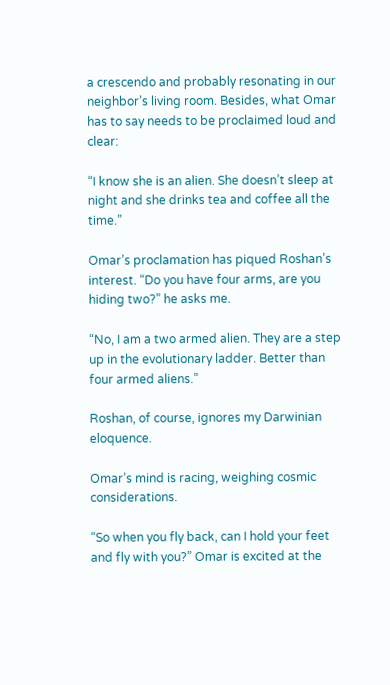a crescendo and probably resonating in our neighbor’s living room. Besides, what Omar has to say needs to be proclaimed loud and clear:

“I know she is an alien. She doesn’t sleep at night and she drinks tea and coffee all the time.”

Omar’s proclamation has piqued Roshan’s interest. “Do you have four arms, are you hiding two?” he asks me.

“No, I am a two armed alien. They are a step up in the evolutionary ladder. Better than four armed aliens.”

Roshan, of course, ignores my Darwinian eloquence.

Omar’s mind is racing, weighing cosmic considerations.

“So when you fly back, can I hold your feet and fly with you?” Omar is excited at the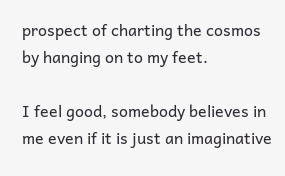prospect of charting the cosmos by hanging on to my feet.

I feel good, somebody believes in me even if it is just an imaginative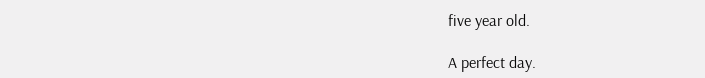five year old.

A perfect day.